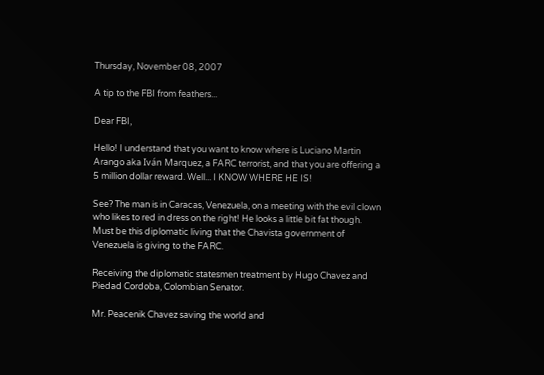Thursday, November 08, 2007

A tip to the FBI from feathers...

Dear FBI,

Hello! I understand that you want to know where is Luciano Martin Arango aka Iván Marquez, a FARC terrorist, and that you are offering a 5 million dollar reward. Well... I KNOW WHERE HE IS!

See? The man is in Caracas, Venezuela, on a meeting with the evil clown who likes to red in dress on the right! He looks a little bit fat though. Must be this diplomatic living that the Chavista government of Venezuela is giving to the FARC.

Receiving the diplomatic statesmen treatment by Hugo Chavez and Piedad Cordoba, Colombian Senator.

Mr. Peacenik Chavez saving the world and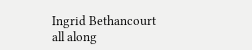Ingrid Bethancourt all along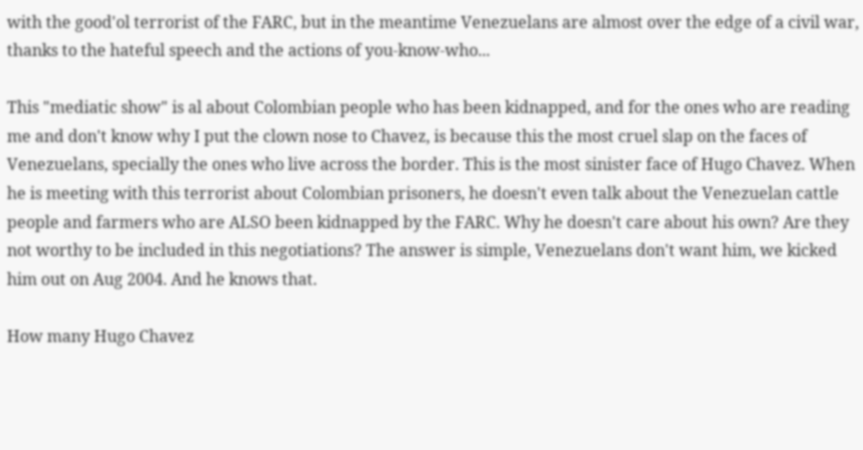with the good'ol terrorist of the FARC, but in the meantime Venezuelans are almost over the edge of a civil war, thanks to the hateful speech and the actions of you-know-who...

This "mediatic show" is al about Colombian people who has been kidnapped, and for the ones who are reading me and don't know why I put the clown nose to Chavez, is because this the most cruel slap on the faces of Venezuelans, specially the ones who live across the border. This is the most sinister face of Hugo Chavez. When he is meeting with this terrorist about Colombian prisoners, he doesn't even talk about the Venezuelan cattle people and farmers who are ALSO been kidnapped by the FARC. Why he doesn't care about his own? Are they not worthy to be included in this negotiations? The answer is simple, Venezuelans don't want him, we kicked him out on Aug 2004. And he knows that.

How many Hugo Chavez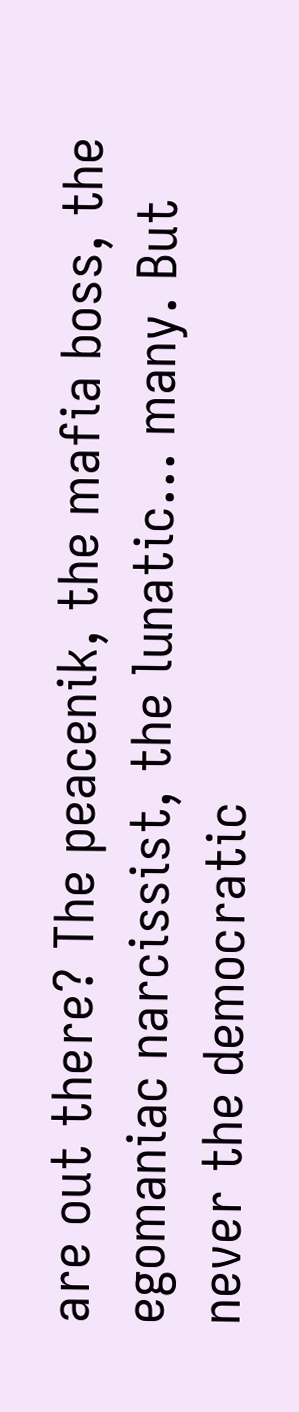are out there? The peacenik, the mafia boss, the egomaniac narcissist, the lunatic... many. But never the democratic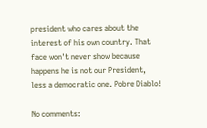president who cares about the interest of his own country. That face won't never show because happens he is not our President, less a democratic one. Pobre Diablo!

No comments: